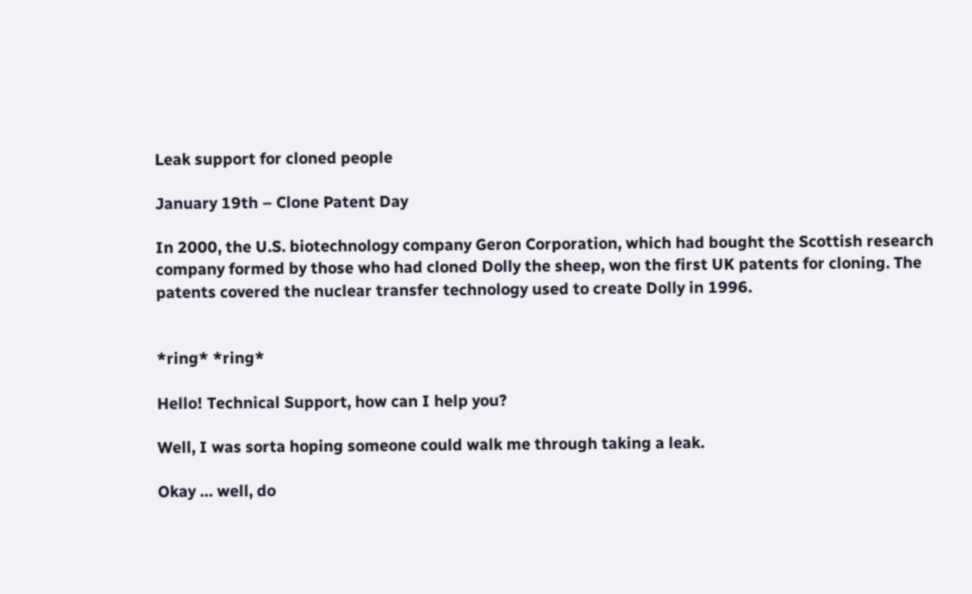Leak support for cloned people

January 19th – Clone Patent Day

In 2000, the U.S. biotechnology company Geron Corporation, which had bought the Scottish research company formed by those who had cloned Dolly the sheep, won the first UK patents for cloning. The patents covered the nuclear transfer technology used to create Dolly in 1996.


*ring* *ring*

Hello! Technical Support, how can I help you?

Well, I was sorta hoping someone could walk me through taking a leak.

Okay … well, do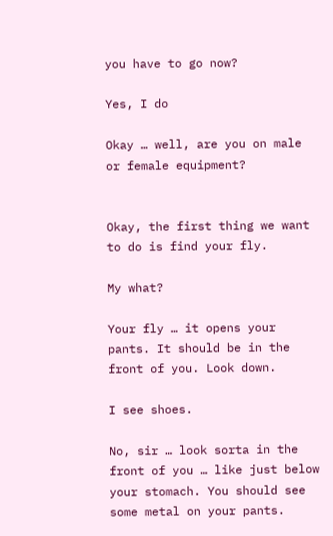you have to go now?

Yes, I do

Okay … well, are you on male or female equipment?


Okay, the first thing we want to do is find your fly.

My what?

Your fly … it opens your pants. It should be in the front of you. Look down.

I see shoes.

No, sir … look sorta in the front of you … like just below your stomach. You should see some metal on your pants.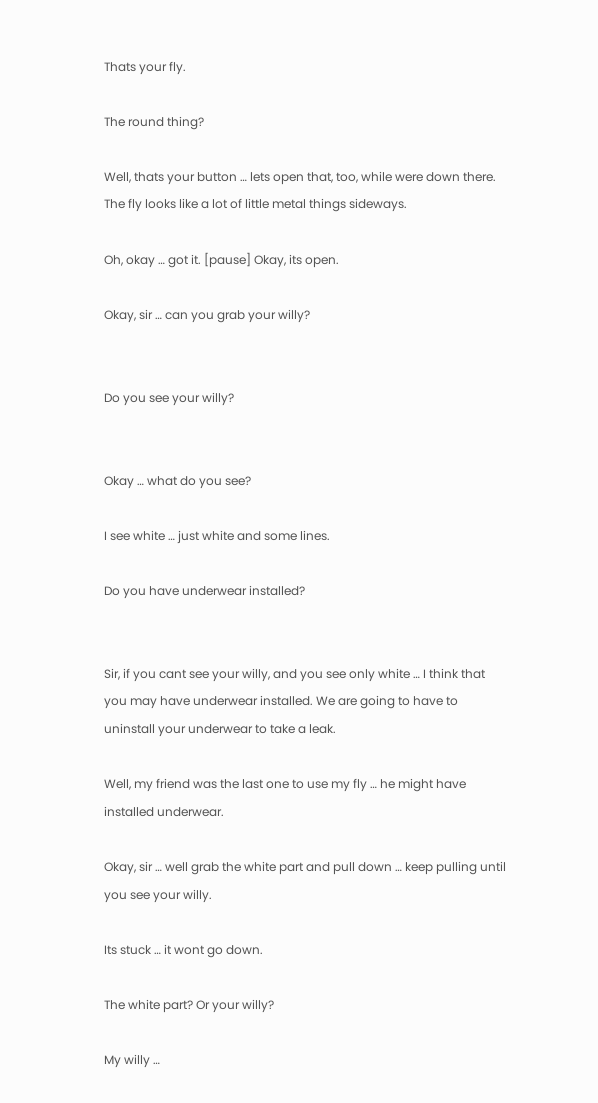Thats your fly.

The round thing?

Well, thats your button … lets open that, too, while were down there. The fly looks like a lot of little metal things sideways.

Oh, okay … got it. [pause] Okay, its open.

Okay, sir … can you grab your willy?


Do you see your willy?


Okay … what do you see?

I see white … just white and some lines.

Do you have underwear installed?


Sir, if you cant see your willy, and you see only white … I think that you may have underwear installed. We are going to have to uninstall your underwear to take a leak.

Well, my friend was the last one to use my fly … he might have installed underwear.

Okay, sir … well grab the white part and pull down … keep pulling until you see your willy.

Its stuck … it wont go down.

The white part? Or your willy?

My willy …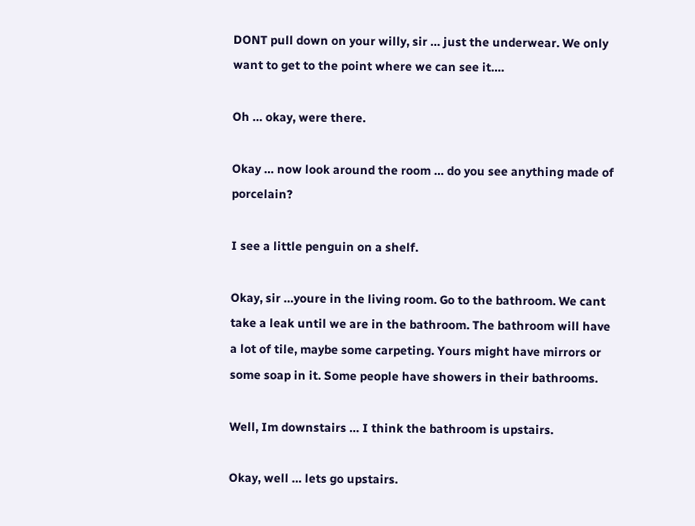DONT pull down on your willy, sir … just the underwear. We only want to get to the point where we can see it….

Oh … okay, were there.

Okay … now look around the room … do you see anything made of porcelain?

I see a little penguin on a shelf.

Okay, sir …youre in the living room. Go to the bathroom. We cant take a leak until we are in the bathroom. The bathroom will have a lot of tile, maybe some carpeting. Yours might have mirrors or some soap in it. Some people have showers in their bathrooms.

Well, Im downstairs … I think the bathroom is upstairs.

Okay, well … lets go upstairs.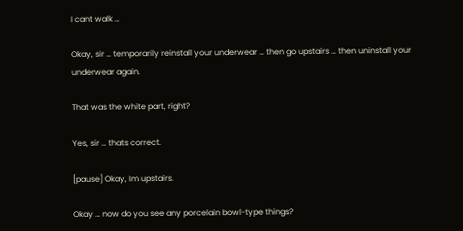I cant walk …

Okay, sir … temporarily reinstall your underwear … then go upstairs … then uninstall your underwear again.

That was the white part, right?

Yes, sir … thats correct.

[pause] Okay, Im upstairs.

Okay … now do you see any porcelain bowl-type things?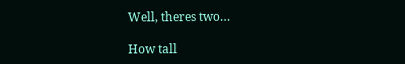Well, theres two…

How tall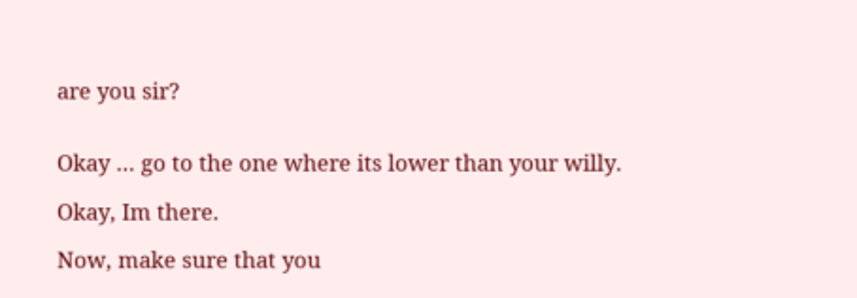are you sir?


Okay … go to the one where its lower than your willy.

Okay, Im there.

Now, make sure that you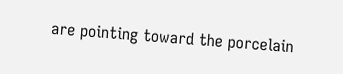are pointing toward the porcelain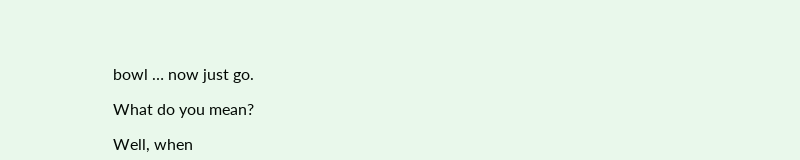bowl … now just go.

What do you mean?

Well, when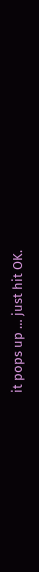it pops up … just hit OK.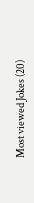Most viewed Jokes (20)